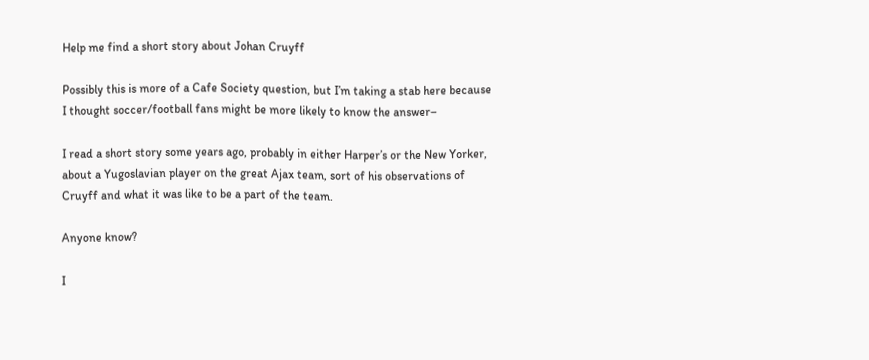Help me find a short story about Johan Cruyff

Possibly this is more of a Cafe Society question, but I’m taking a stab here because I thought soccer/football fans might be more likely to know the answer–

I read a short story some years ago, probably in either Harper’s or the New Yorker, about a Yugoslavian player on the great Ajax team, sort of his observations of Cruyff and what it was like to be a part of the team.

Anyone know?

I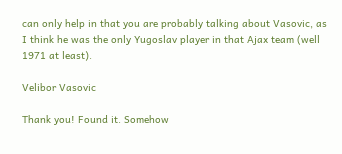can only help in that you are probably talking about Vasovic, as I think he was the only Yugoslav player in that Ajax team (well 1971 at least).

Velibor Vasovic

Thank you! Found it. Somehow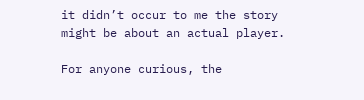it didn’t occur to me the story might be about an actual player.

For anyone curious, the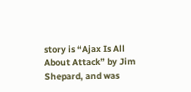story is “Ajax Is All About Attack” by Jim Shepard, and was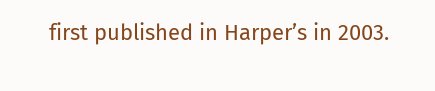first published in Harper’s in 2003.